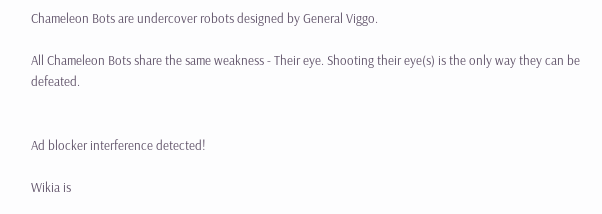Chameleon Bots are undercover robots designed by General Viggo.

All Chameleon Bots share the same weakness - Their eye. Shooting their eye(s) is the only way they can be defeated.


Ad blocker interference detected!

Wikia is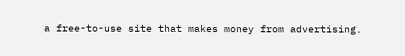a free-to-use site that makes money from advertising.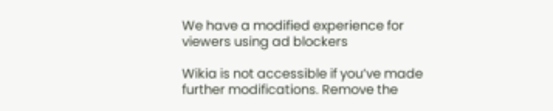We have a modified experience for viewers using ad blockers

Wikia is not accessible if you’ve made further modifications. Remove the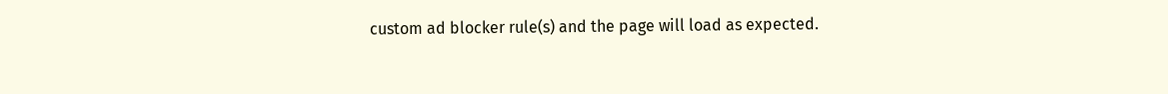custom ad blocker rule(s) and the page will load as expected.